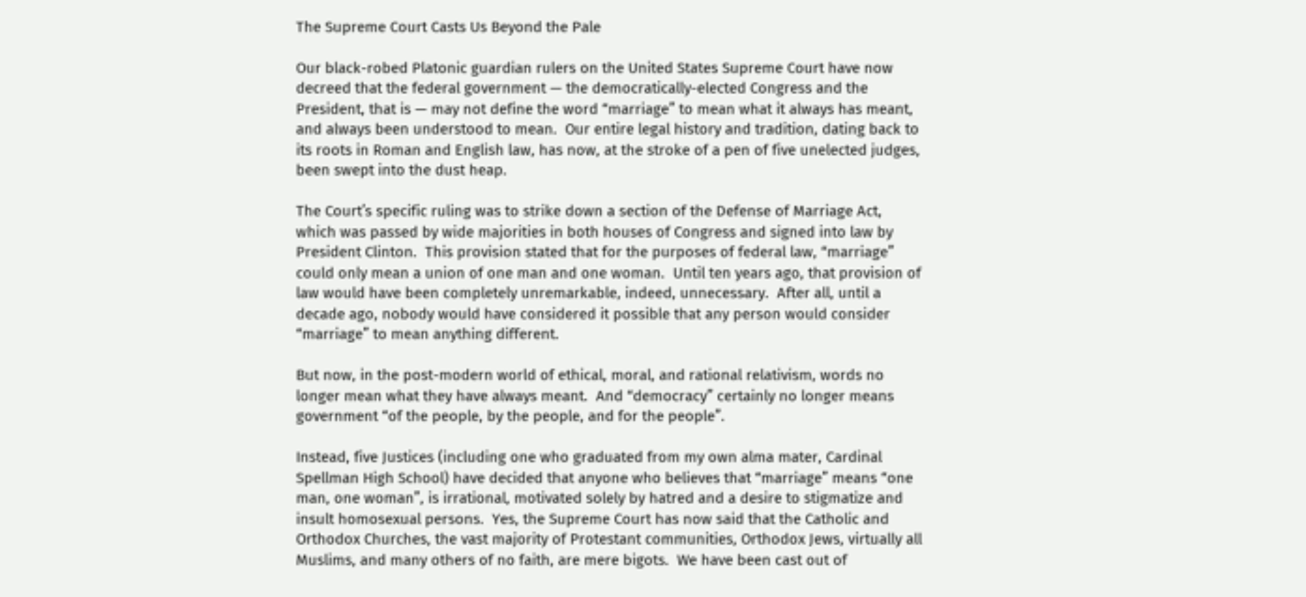The Supreme Court Casts Us Beyond the Pale

Our black-robed Platonic guardian rulers on the United States Supreme Court have now decreed that the federal government — the democratically-elected Congress and the President, that is — may not define the word “marriage” to mean what it always has meant, and always been understood to mean.  Our entire legal history and tradition, dating back to its roots in Roman and English law, has now, at the stroke of a pen of five unelected judges, been swept into the dust heap.

The Court’s specific ruling was to strike down a section of the Defense of Marriage Act, which was passed by wide majorities in both houses of Congress and signed into law by President Clinton.  This provision stated that for the purposes of federal law, “marriage” could only mean a union of one man and one woman.  Until ten years ago, that provision of law would have been completely unremarkable, indeed, unnecessary.  After all, until a decade ago, nobody would have considered it possible that any person would consider “marriage” to mean anything different.

But now, in the post-modern world of ethical, moral, and rational relativism, words no longer mean what they have always meant.  And “democracy” certainly no longer means government “of the people, by the people, and for the people”.

Instead, five Justices (including one who graduated from my own alma mater, Cardinal Spellman High School) have decided that anyone who believes that “marriage” means “one man, one woman”, is irrational, motivated solely by hatred and a desire to stigmatize and insult homosexual persons.  Yes, the Supreme Court has now said that the Catholic and Orthodox Churches, the vast majority of Protestant communities, Orthodox Jews, virtually all Muslims, and many others of no faith, are mere bigots.  We have been cast out of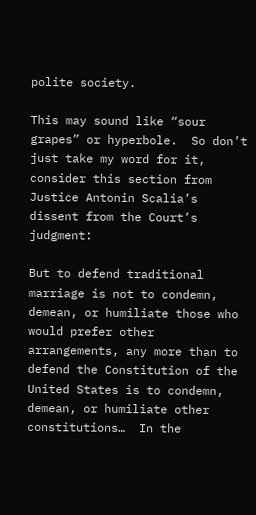polite society.

This may sound like “sour grapes” or hyperbole.  So don’t just take my word for it, consider this section from Justice Antonin Scalia’s dissent from the Court’s judgment:

But to defend traditional marriage is not to condemn, demean, or humiliate those who would prefer other arrangements, any more than to defend the Constitution of the United States is to condemn, demean, or humiliate other constitutions…  In the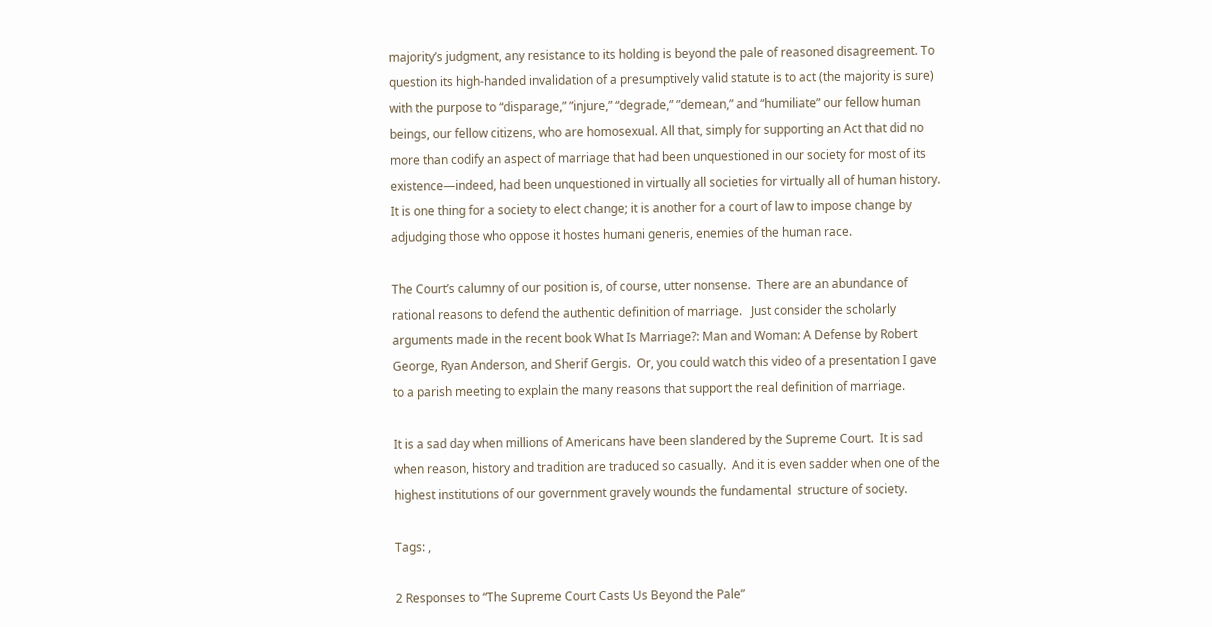majority’s judgment, any resistance to its holding is beyond the pale of reasoned disagreement. To question its high-handed invalidation of a presumptively valid statute is to act (the majority is sure) with the purpose to “disparage,” ”injure,” “degrade,” ”demean,” and “humiliate” our fellow human beings, our fellow citizens, who are homosexual. All that, simply for supporting an Act that did no more than codify an aspect of marriage that had been unquestioned in our society for most of its existence—indeed, had been unquestioned in virtually all societies for virtually all of human history. It is one thing for a society to elect change; it is another for a court of law to impose change by adjudging those who oppose it hostes humani generis, enemies of the human race.

The Court’s calumny of our position is, of course, utter nonsense.  There are an abundance of rational reasons to defend the authentic definition of marriage.   Just consider the scholarly arguments made in the recent book What Is Marriage?: Man and Woman: A Defense by Robert George, Ryan Anderson, and Sherif Gergis.  Or, you could watch this video of a presentation I gave to a parish meeting to explain the many reasons that support the real definition of marriage.

It is a sad day when millions of Americans have been slandered by the Supreme Court.  It is sad when reason, history and tradition are traduced so casually.  And it is even sadder when one of the highest institutions of our government gravely wounds the fundamental  structure of society.

Tags: ,

2 Responses to “The Supreme Court Casts Us Beyond the Pale”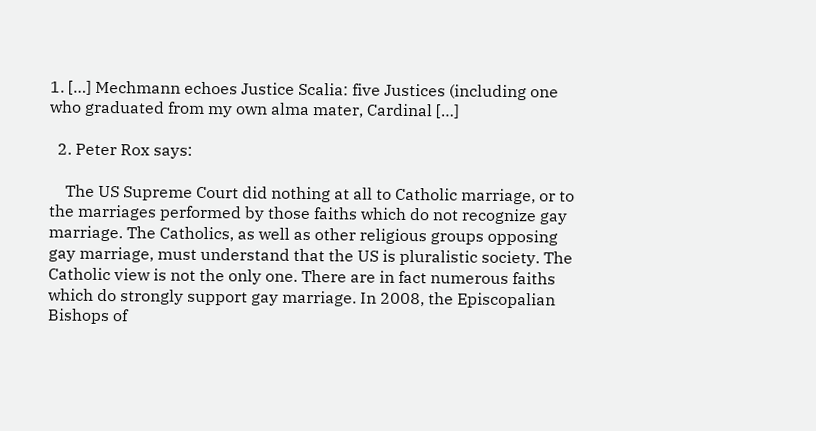1. […] Mechmann echoes Justice Scalia: five Justices (including one who graduated from my own alma mater, Cardinal […]

  2. Peter Rox says:

    The US Supreme Court did nothing at all to Catholic marriage, or to the marriages performed by those faiths which do not recognize gay marriage. The Catholics, as well as other religious groups opposing gay marriage, must understand that the US is pluralistic society. The Catholic view is not the only one. There are in fact numerous faiths which do strongly support gay marriage. In 2008, the Episcopalian Bishops of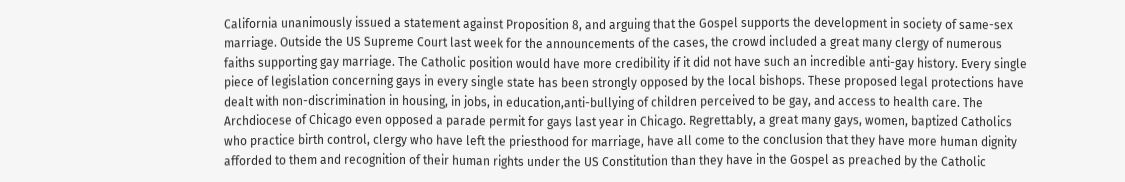California unanimously issued a statement against Proposition 8, and arguing that the Gospel supports the development in society of same-sex marriage. Outside the US Supreme Court last week for the announcements of the cases, the crowd included a great many clergy of numerous faiths supporting gay marriage. The Catholic position would have more credibility if it did not have such an incredible anti-gay history. Every single piece of legislation concerning gays in every single state has been strongly opposed by the local bishops. These proposed legal protections have dealt with non-discrimination in housing, in jobs, in education,anti-bullying of children perceived to be gay, and access to health care. The Archdiocese of Chicago even opposed a parade permit for gays last year in Chicago. Regrettably, a great many gays, women, baptized Catholics who practice birth control, clergy who have left the priesthood for marriage, have all come to the conclusion that they have more human dignity afforded to them and recognition of their human rights under the US Constitution than they have in the Gospel as preached by the Catholic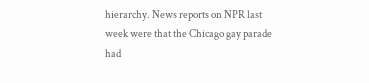hierarchy. News reports on NPR last week were that the Chicago gay parade had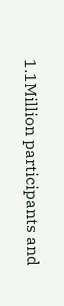1.1Million participants and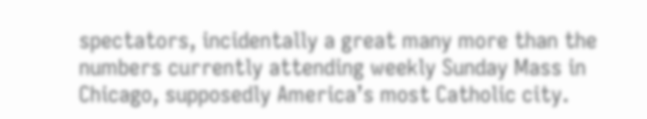spectators, incidentally a great many more than the numbers currently attending weekly Sunday Mass in Chicago, supposedly America’s most Catholic city.